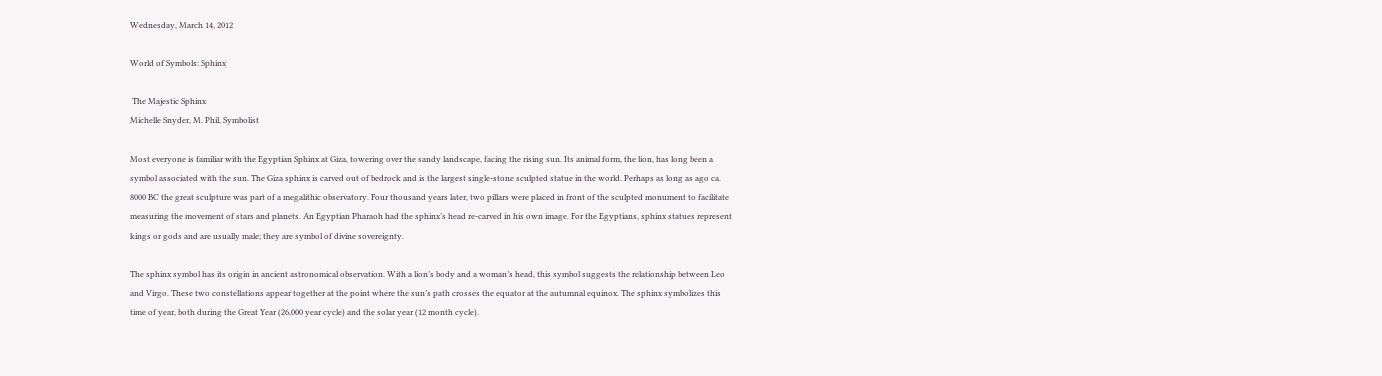Wednesday, March 14, 2012

World of Symbols: Sphinx

 The Majestic Sphinx
Michelle Snyder, M. Phil, Symbolist

Most everyone is familiar with the Egyptian Sphinx at Giza, towering over the sandy landscape, facing the rising sun. Its animal form, the lion, has long been a symbol associated with the sun. The Giza sphinx is carved out of bedrock and is the largest single-stone sculpted statue in the world. Perhaps as long as ago ca. 8000 BC the great sculpture was part of a megalithic observatory. Four thousand years later, two pillars were placed in front of the sculpted monument to facilitate measuring the movement of stars and planets. An Egyptian Pharaoh had the sphinx’s head re-carved in his own image. For the Egyptians, sphinx statues represent kings or gods and are usually male; they are symbol of divine sovereignty.

The sphinx symbol has its origin in ancient astronomical observation. With a lion’s body and a woman’s head, this symbol suggests the relationship between Leo and Virgo. These two constellations appear together at the point where the sun’s path crosses the equator at the autumnal equinox. The sphinx symbolizes this time of year, both during the Great Year (26,000 year cycle) and the solar year (12 month cycle).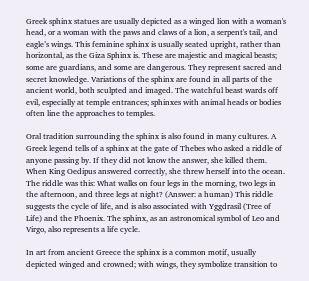Greek sphinx statues are usually depicted as a winged lion with a woman's head, or a woman with the paws and claws of a lion, a serpent's tail, and eagle’s wings. This feminine sphinx is usually seated upright, rather than horizontal, as the Giza Sphinx is. These are majestic and magical beasts; some are guardians, and some are dangerous. They represent sacred and secret knowledge. Variations of the sphinx are found in all parts of the ancient world, both sculpted and imaged. The watchful beast wards off evil, especially at temple entrances; sphinxes with animal heads or bodies often line the approaches to temples.

Oral tradition surrounding the sphinx is also found in many cultures. A Greek legend tells of a sphinx at the gate of Thebes who asked a riddle of anyone passing by. If they did not know the answer, she killed them. When King Oedipus answered correctly, she threw herself into the ocean. The riddle was this: What walks on four legs in the morning, two legs in the afternoon, and three legs at night? (Answer: a human) This riddle suggests the cycle of life, and is also associated with Yggdrasil (Tree of Life) and the Phoenix. The sphinx, as an astronomical symbol of Leo and Virgo, also represents a life cycle.

In art from ancient Greece the sphinx is a common motif, usually depicted winged and crowned; with wings, they symbolize transition to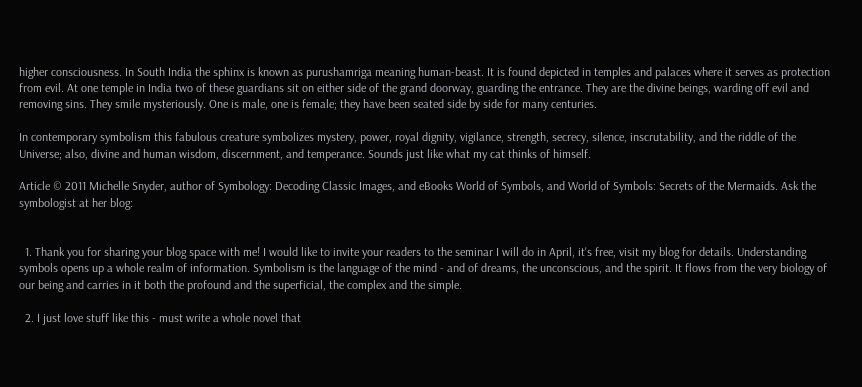higher consciousness. In South India the sphinx is known as purushamriga meaning human-beast. It is found depicted in temples and palaces where it serves as protection from evil. At one temple in India two of these guardians sit on either side of the grand doorway, guarding the entrance. They are the divine beings, warding off evil and removing sins. They smile mysteriously. One is male, one is female; they have been seated side by side for many centuries.

In contemporary symbolism this fabulous creature symbolizes mystery, power, royal dignity, vigilance, strength, secrecy, silence, inscrutability, and the riddle of the Universe; also, divine and human wisdom, discernment, and temperance. Sounds just like what my cat thinks of himself.

Article © 2011 Michelle Snyder, author of Symbology: Decoding Classic Images, and eBooks World of Symbols, and World of Symbols: Secrets of the Mermaids. Ask the symbologist at her blog:


  1. Thank you for sharing your blog space with me! I would like to invite your readers to the seminar I will do in April, it's free, visit my blog for details. Understanding symbols opens up a whole realm of information. Symbolism is the language of the mind - and of dreams, the unconscious, and the spirit. It flows from the very biology of our being and carries in it both the profound and the superficial, the complex and the simple.

  2. I just love stuff like this - must write a whole novel that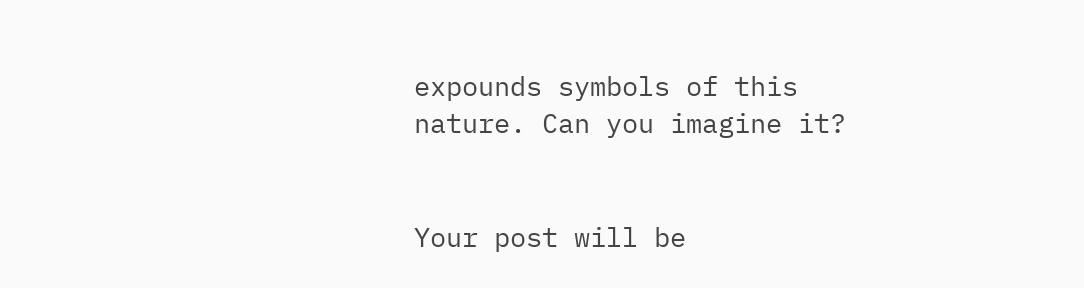expounds symbols of this nature. Can you imagine it?


Your post will be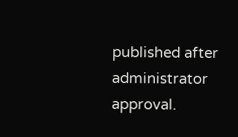published after administrator approval.